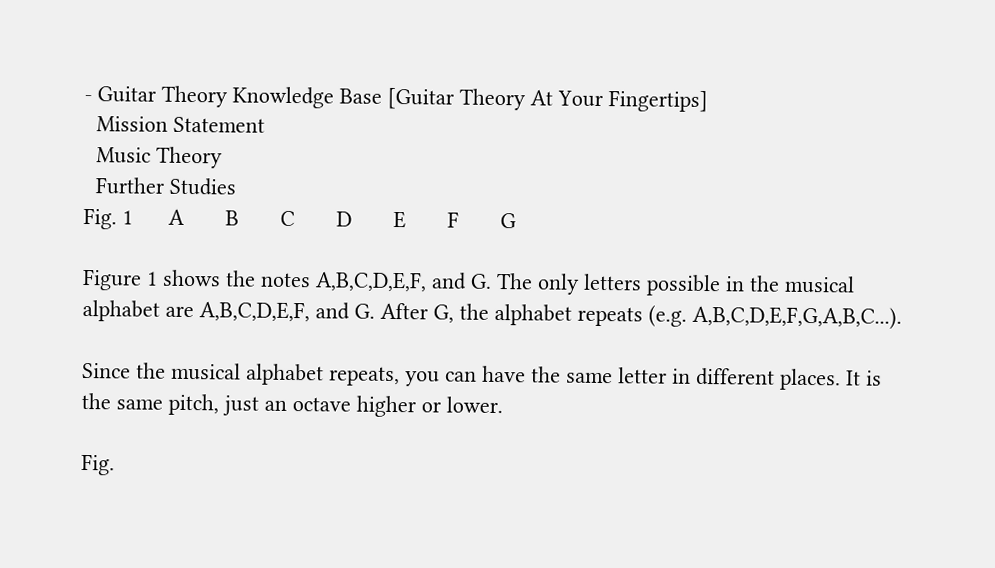- Guitar Theory Knowledge Base [Guitar Theory At Your Fingertips]
  Mission Statement
  Music Theory
  Further Studies
Fig. 1      A       B       C       D       E       F       G

Figure 1 shows the notes A,B,C,D,E,F, and G. The only letters possible in the musical alphabet are A,B,C,D,E,F, and G. After G, the alphabet repeats (e.g. A,B,C,D,E,F,G,A,B,C...).

Since the musical alphabet repeats, you can have the same letter in different places. It is the same pitch, just an octave higher or lower.

Fig.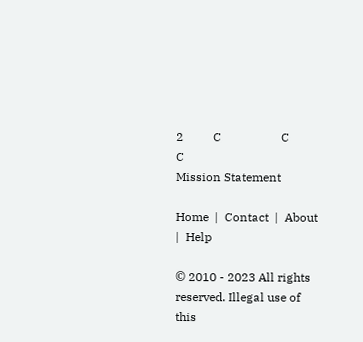2          C                    C                     C
Mission Statement

Home  |  Contact  |  About  |  Help

© 2010 - 2023 All rights reserved. Illegal use of this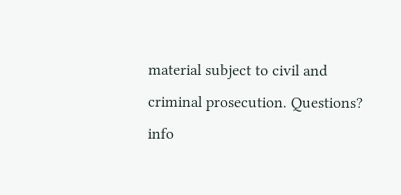material subject to civil and criminal prosecution. Questions? info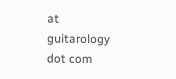at guitarology dot com